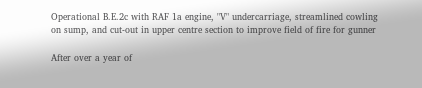Operational B.E.2c with RAF 1a engine, "V" undercarriage, streamlined cowling on sump, and cut-out in upper centre section to improve field of fire for gunner

After over a year of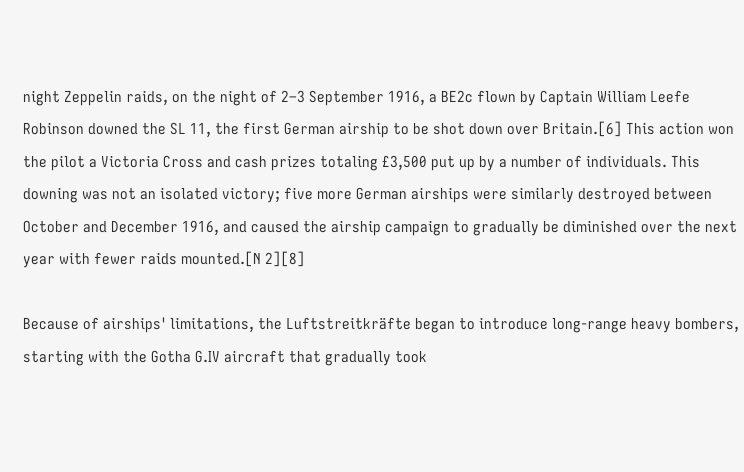night Zeppelin raids, on the night of 2–3 September 1916, a BE2c flown by Captain William Leefe Robinson downed the SL 11, the first German airship to be shot down over Britain.[6] This action won the pilot a Victoria Cross and cash prizes totaling £3,500 put up by a number of individuals. This downing was not an isolated victory; five more German airships were similarly destroyed between October and December 1916, and caused the airship campaign to gradually be diminished over the next year with fewer raids mounted.[N 2][8]

Because of airships' limitations, the Luftstreitkräfte began to introduce long-range heavy bombers, starting with the Gotha G.IV aircraft that gradually took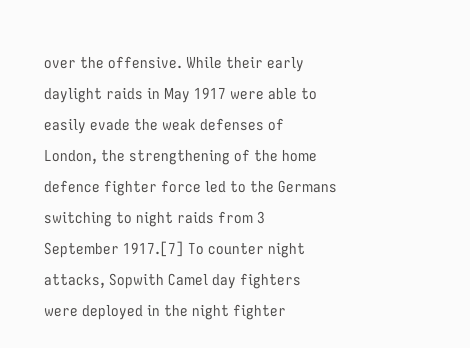over the offensive. While their early daylight raids in May 1917 were able to easily evade the weak defenses of London, the strengthening of the home defence fighter force led to the Germans switching to night raids from 3 September 1917.[7] To counter night attacks, Sopwith Camel day fighters were deployed in the night fighter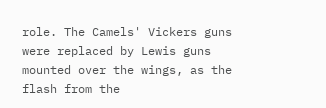role. The Camels' Vickers guns were replaced by Lewis guns mounted over the wings, as the flash from the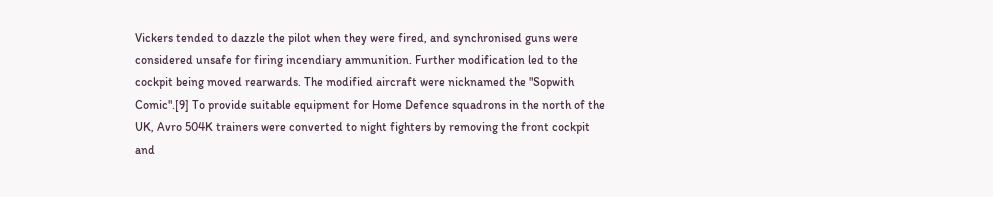Vickers tended to dazzle the pilot when they were fired, and synchronised guns were considered unsafe for firing incendiary ammunition. Further modification led to the cockpit being moved rearwards. The modified aircraft were nicknamed the "Sopwith Comic".[9] To provide suitable equipment for Home Defence squadrons in the north of the UK, Avro 504K trainers were converted to night fighters by removing the front cockpit and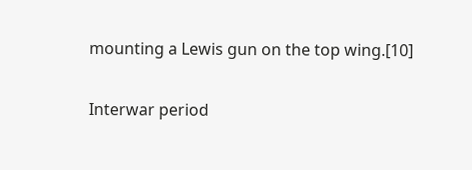mounting a Lewis gun on the top wing.[10]

Interwar period